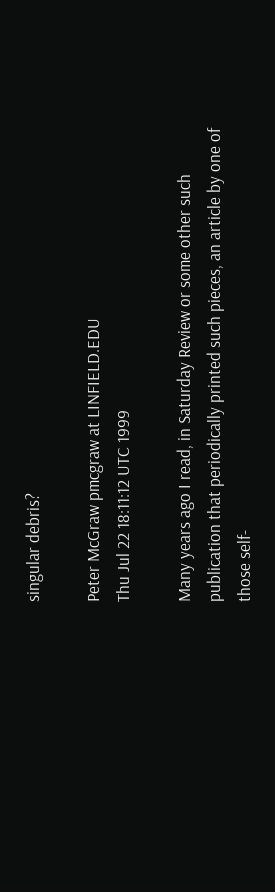singular debris?

Peter McGraw pmcgraw at LINFIELD.EDU
Thu Jul 22 18:11:12 UTC 1999

Many years ago I read, in Saturday Review or some other such
publication that periodically printed such pieces, an article by one of
those self-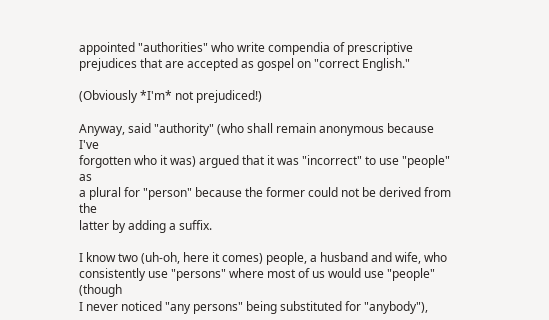appointed "authorities" who write compendia of prescriptive
prejudices that are accepted as gospel on "correct English."

(Obviously *I'm* not prejudiced!)

Anyway, said "authority" (who shall remain anonymous because I've
forgotten who it was) argued that it was "incorrect" to use "people" as
a plural for "person" because the former could not be derived from the
latter by adding a suffix.

I know two (uh-oh, here it comes) people, a husband and wife, who
consistently use "persons" where most of us would use "people" (though
I never noticed "any persons" being substituted for "anybody"),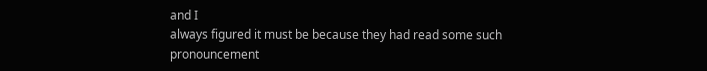and I
always figured it must be because they had read some such pronouncement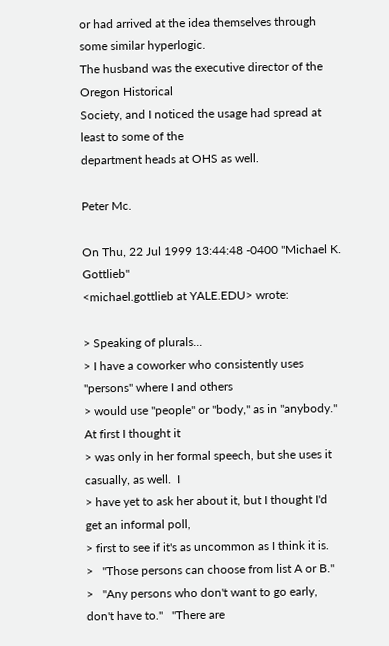or had arrived at the idea themselves through some similar hyperlogic.
The husband was the executive director of the Oregon Historical
Society, and I noticed the usage had spread at least to some of the
department heads at OHS as well.

Peter Mc.

On Thu, 22 Jul 1999 13:44:48 -0400 "Michael K. Gottlieb"
<michael.gottlieb at YALE.EDU> wrote:

> Speaking of plurals...
> I have a coworker who consistently uses "persons" where I and others
> would use "people" or "body," as in "anybody."  At first I thought it
> was only in her formal speech, but she uses it casually, as well.  I
> have yet to ask her about it, but I thought I'd get an informal poll,
> first to see if it's as uncommon as I think it is.
>   "Those persons can choose from list A or B."
>   "Any persons who don't want to go early, don't have to."   "There are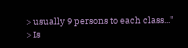> usually 9 persons to each class..."
> Is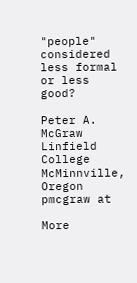"people" considered less formal or less good?

Peter A. McGraw
Linfield College
McMinnville, Oregon
pmcgraw at

More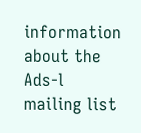information about the Ads-l mailing list